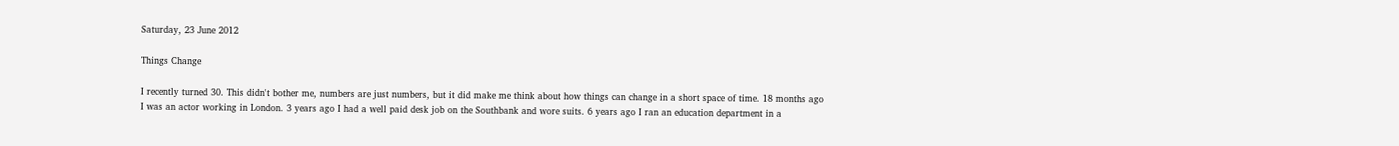Saturday, 23 June 2012

Things Change

I recently turned 30. This didn't bother me, numbers are just numbers, but it did make me think about how things can change in a short space of time. 18 months ago I was an actor working in London. 3 years ago I had a well paid desk job on the Southbank and wore suits. 6 years ago I ran an education department in a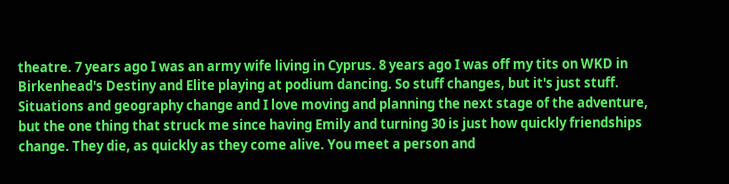theatre. 7 years ago I was an army wife living in Cyprus. 8 years ago I was off my tits on WKD in Birkenhead's Destiny and Elite playing at podium dancing. So stuff changes, but it's just stuff. Situations and geography change and I love moving and planning the next stage of the adventure, but the one thing that struck me since having Emily and turning 30 is just how quickly friendships change. They die, as quickly as they come alive. You meet a person and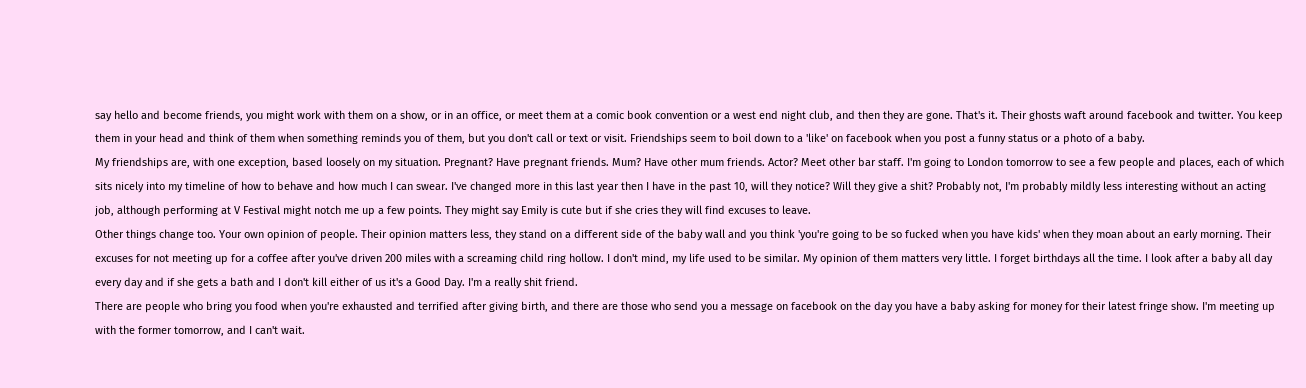say hello and become friends, you might work with them on a show, or in an office, or meet them at a comic book convention or a west end night club, and then they are gone. That's it. Their ghosts waft around facebook and twitter. You keep them in your head and think of them when something reminds you of them, but you don't call or text or visit. Friendships seem to boil down to a 'like' on facebook when you post a funny status or a photo of a baby.
My friendships are, with one exception, based loosely on my situation. Pregnant? Have pregnant friends. Mum? Have other mum friends. Actor? Meet other bar staff. I'm going to London tomorrow to see a few people and places, each of which sits nicely into my timeline of how to behave and how much I can swear. I've changed more in this last year then I have in the past 10, will they notice? Will they give a shit? Probably not, I'm probably mildly less interesting without an acting job, although performing at V Festival might notch me up a few points. They might say Emily is cute but if she cries they will find excuses to leave.
Other things change too. Your own opinion of people. Their opinion matters less, they stand on a different side of the baby wall and you think 'you're going to be so fucked when you have kids' when they moan about an early morning. Their excuses for not meeting up for a coffee after you've driven 200 miles with a screaming child ring hollow. I don't mind, my life used to be similar. My opinion of them matters very little. I forget birthdays all the time. I look after a baby all day every day and if she gets a bath and I don't kill either of us it's a Good Day. I'm a really shit friend.
There are people who bring you food when you're exhausted and terrified after giving birth, and there are those who send you a message on facebook on the day you have a baby asking for money for their latest fringe show. I'm meeting up with the former tomorrow, and I can't wait.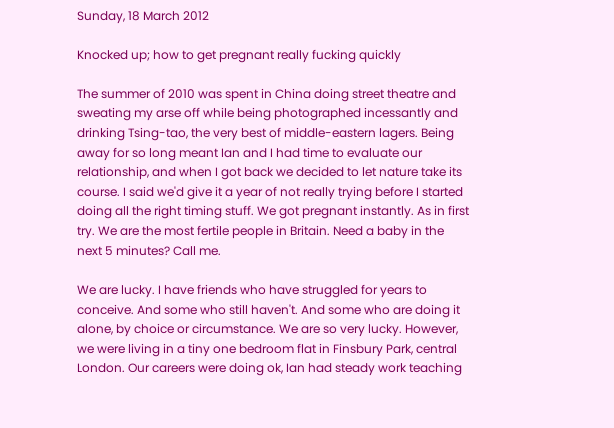Sunday, 18 March 2012

Knocked up; how to get pregnant really fucking quickly

The summer of 2010 was spent in China doing street theatre and sweating my arse off while being photographed incessantly and drinking Tsing-tao, the very best of middle-eastern lagers. Being away for so long meant Ian and I had time to evaluate our relationship, and when I got back we decided to let nature take its course. I said we'd give it a year of not really trying before I started doing all the right timing stuff. We got pregnant instantly. As in first try. We are the most fertile people in Britain. Need a baby in the next 5 minutes? Call me.

We are lucky. I have friends who have struggled for years to conceive. And some who still haven't. And some who are doing it alone, by choice or circumstance. We are so very lucky. However, we were living in a tiny one bedroom flat in Finsbury Park, central London. Our careers were doing ok, Ian had steady work teaching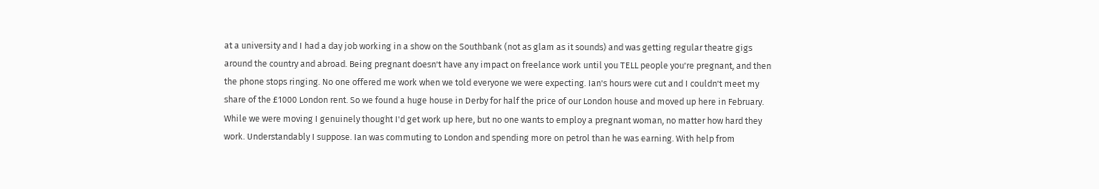at a university and I had a day job working in a show on the Southbank (not as glam as it sounds) and was getting regular theatre gigs around the country and abroad. Being pregnant doesn't have any impact on freelance work until you TELL people you're pregnant, and then the phone stops ringing. No one offered me work when we told everyone we were expecting. Ian's hours were cut and I couldn't meet my share of the £1000 London rent. So we found a huge house in Derby for half the price of our London house and moved up here in February. While we were moving I genuinely thought I'd get work up here, but no one wants to employ a pregnant woman, no matter how hard they work. Understandably I suppose. Ian was commuting to London and spending more on petrol than he was earning. With help from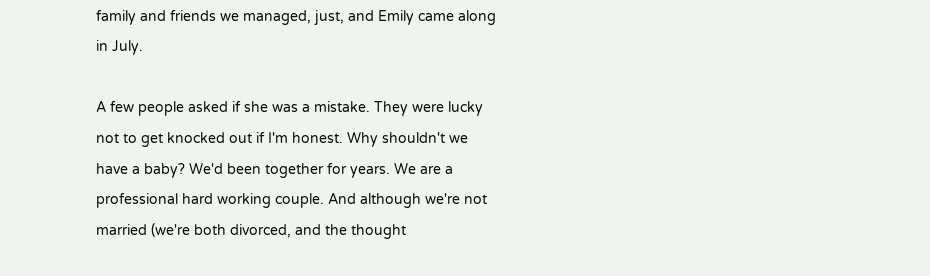family and friends we managed, just, and Emily came along in July.

A few people asked if she was a mistake. They were lucky not to get knocked out if I'm honest. Why shouldn't we have a baby? We'd been together for years. We are a professional hard working couple. And although we're not married (we're both divorced, and the thought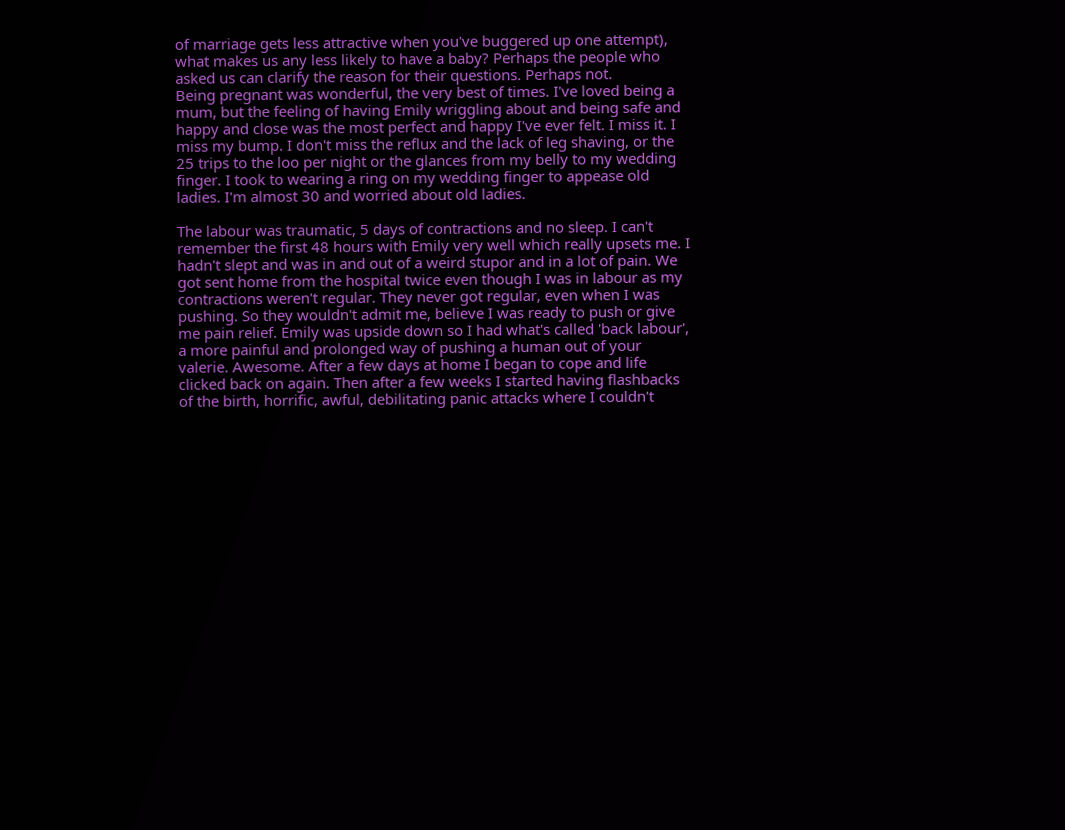of marriage gets less attractive when you've buggered up one attempt), what makes us any less likely to have a baby? Perhaps the people who asked us can clarify the reason for their questions. Perhaps not.
Being pregnant was wonderful, the very best of times. I've loved being a mum, but the feeling of having Emily wriggling about and being safe and happy and close was the most perfect and happy I've ever felt. I miss it. I miss my bump. I don't miss the reflux and the lack of leg shaving, or the 25 trips to the loo per night or the glances from my belly to my wedding finger. I took to wearing a ring on my wedding finger to appease old ladies. I'm almost 30 and worried about old ladies.

The labour was traumatic, 5 days of contractions and no sleep. I can't remember the first 48 hours with Emily very well which really upsets me. I hadn't slept and was in and out of a weird stupor and in a lot of pain. We got sent home from the hospital twice even though I was in labour as my contractions weren't regular. They never got regular, even when I was pushing. So they wouldn't admit me, believe I was ready to push or give me pain relief. Emily was upside down so I had what's called 'back labour', a more painful and prolonged way of pushing a human out of your valerie. Awesome. After a few days at home I began to cope and life clicked back on again. Then after a few weeks I started having flashbacks of the birth, horrific, awful, debilitating panic attacks where I couldn't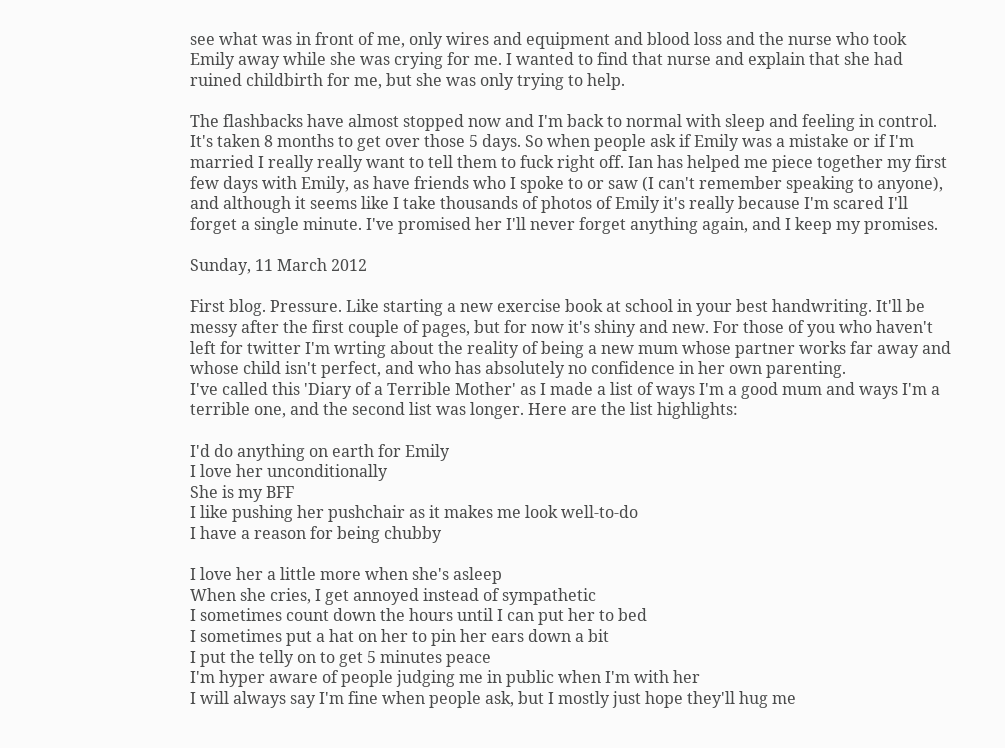see what was in front of me, only wires and equipment and blood loss and the nurse who took Emily away while she was crying for me. I wanted to find that nurse and explain that she had ruined childbirth for me, but she was only trying to help.

The flashbacks have almost stopped now and I'm back to normal with sleep and feeling in control. It's taken 8 months to get over those 5 days. So when people ask if Emily was a mistake or if I'm married I really really want to tell them to fuck right off. Ian has helped me piece together my first few days with Emily, as have friends who I spoke to or saw (I can't remember speaking to anyone), and although it seems like I take thousands of photos of Emily it's really because I'm scared I'll forget a single minute. I've promised her I'll never forget anything again, and I keep my promises.

Sunday, 11 March 2012

First blog. Pressure. Like starting a new exercise book at school in your best handwriting. It'll be messy after the first couple of pages, but for now it's shiny and new. For those of you who haven't left for twitter I'm wrting about the reality of being a new mum whose partner works far away and whose child isn't perfect, and who has absolutely no confidence in her own parenting.
I've called this 'Diary of a Terrible Mother' as I made a list of ways I'm a good mum and ways I'm a terrible one, and the second list was longer. Here are the list highlights:

I'd do anything on earth for Emily
I love her unconditionally
She is my BFF
I like pushing her pushchair as it makes me look well-to-do
I have a reason for being chubby

I love her a little more when she's asleep
When she cries, I get annoyed instead of sympathetic
I sometimes count down the hours until I can put her to bed
I sometimes put a hat on her to pin her ears down a bit
I put the telly on to get 5 minutes peace
I'm hyper aware of people judging me in public when I'm with her
I will always say I'm fine when people ask, but I mostly just hope they'll hug me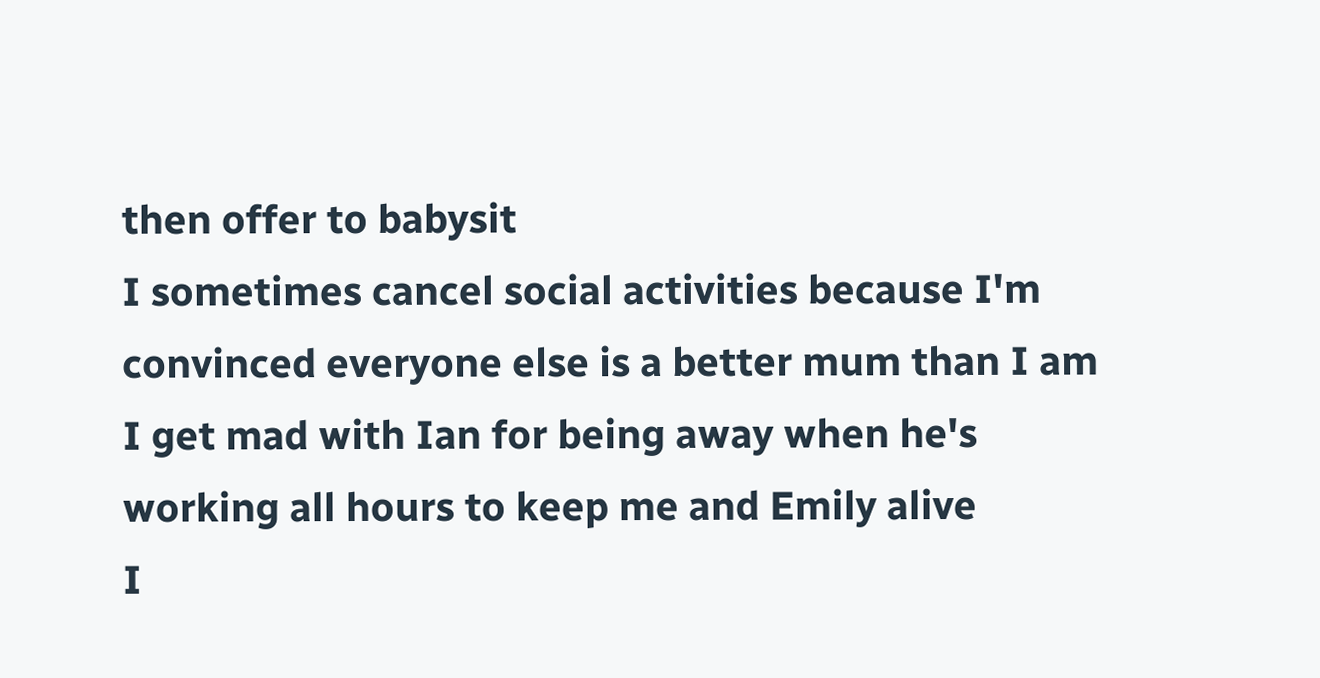then offer to babysit
I sometimes cancel social activities because I'm convinced everyone else is a better mum than I am
I get mad with Ian for being away when he's working all hours to keep me and Emily alive
I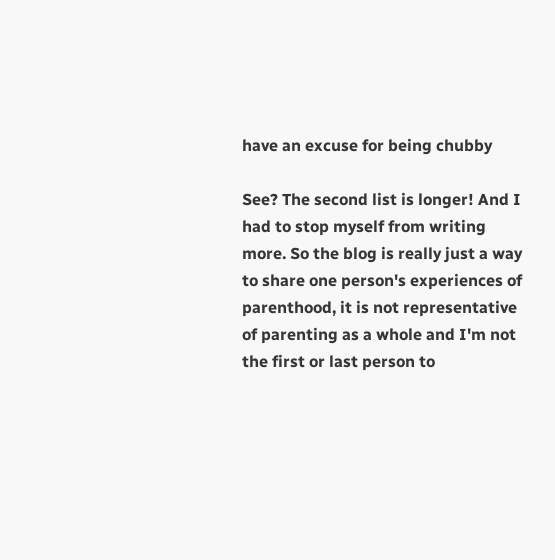have an excuse for being chubby

See? The second list is longer! And I had to stop myself from writing more. So the blog is really just a way to share one person's experiences of parenthood, it is not representative of parenting as a whole and I'm not the first or last person to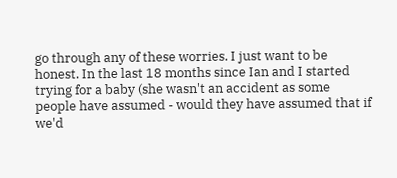go through any of these worries. I just want to be honest. In the last 18 months since Ian and I started trying for a baby (she wasn't an accident as some people have assumed - would they have assumed that if we'd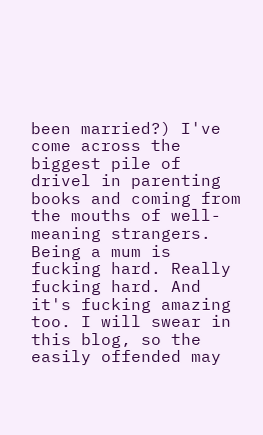been married?) I've come across the biggest pile of drivel in parenting books and coming from the mouths of well-meaning strangers. Being a mum is fucking hard. Really fucking hard. And it's fucking amazing too. I will swear in this blog, so the easily offended may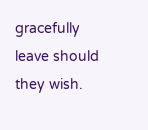gracefully leave should they wish.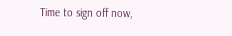Time to sign off now,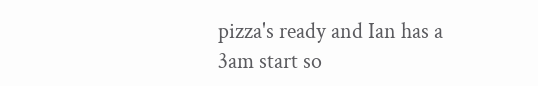pizza's ready and Ian has a 3am start so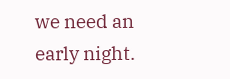we need an early night.